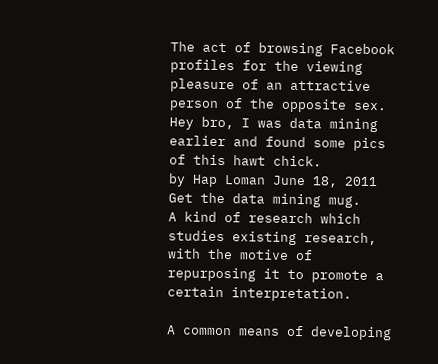The act of browsing Facebook profiles for the viewing pleasure of an attractive person of the opposite sex.
Hey bro, I was data mining earlier and found some pics of this hawt chick.
by Hap Loman June 18, 2011
Get the data mining mug.
A kind of research which studies existing research, with the motive of repurposing it to promote a certain interpretation.

A common means of developing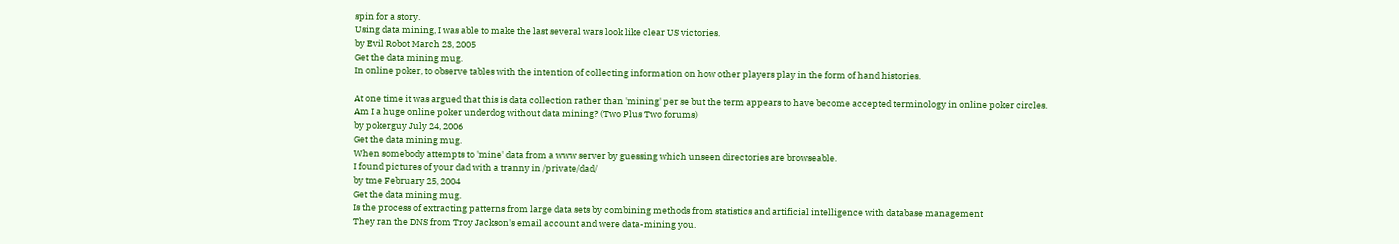spin for a story.
Using data mining, I was able to make the last several wars look like clear US victories.
by Evil Robot March 23, 2005
Get the data mining mug.
In online poker, to observe tables with the intention of collecting information on how other players play in the form of hand histories.

At one time it was argued that this is data collection rather than 'mining' per se but the term appears to have become accepted terminology in online poker circles.
Am I a huge online poker underdog without data mining? (Two Plus Two forums)
by pokerguy July 24, 2006
Get the data mining mug.
When somebody attempts to 'mine' data from a www server by guessing which unseen directories are browseable.
I found pictures of your dad with a tranny in /private/dad/
by tme February 25, 2004
Get the data mining mug.
Is the process of extracting patterns from large data sets by combining methods from statistics and artificial intelligence with database management
They ran the DNS from Troy Jackson's email account and were data-mining you.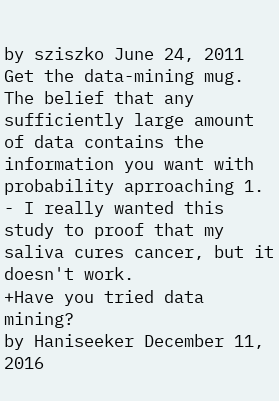by sziszko June 24, 2011
Get the data-mining mug.
The belief that any sufficiently large amount of data contains the information you want with probability aprroaching 1.
- I really wanted this study to proof that my saliva cures cancer, but it doesn't work.
+Have you tried data mining?
by Haniseeker December 11, 2016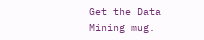Get the Data Mining mug.